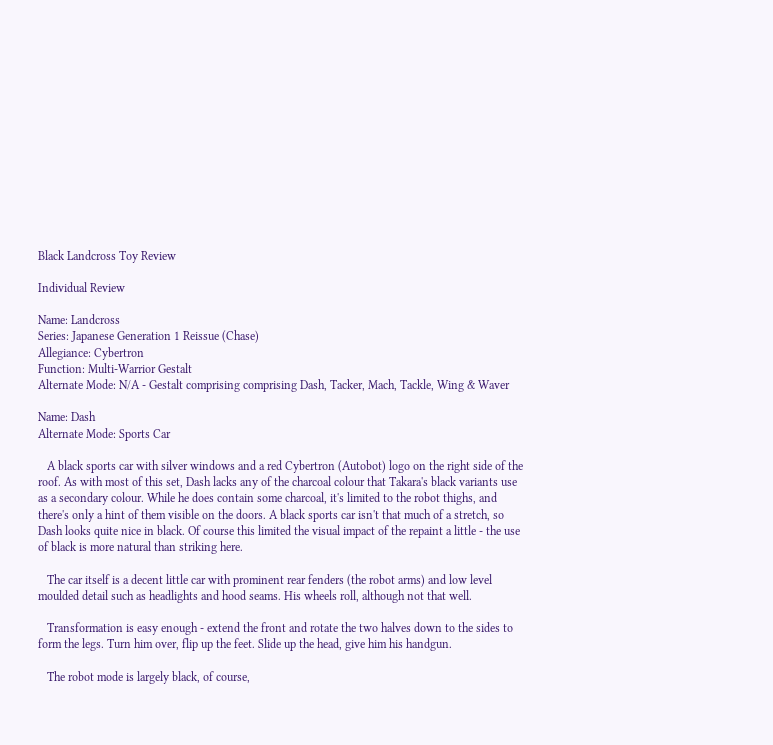Black Landcross Toy Review

Individual Review

Name: Landcross
Series: Japanese Generation 1 Reissue (Chase)
Allegiance: Cybertron
Function: Multi-Warrior Gestalt
Alternate Mode: N/A - Gestalt comprising comprising Dash, Tacker, Mach, Tackle, Wing & Waver

Name: Dash
Alternate Mode: Sports Car

   A black sports car with silver windows and a red Cybertron (Autobot) logo on the right side of the roof. As with most of this set, Dash lacks any of the charcoal colour that Takara's black variants use as a secondary colour. While he does contain some charcoal, it's limited to the robot thighs, and there's only a hint of them visible on the doors. A black sports car isn't that much of a stretch, so Dash looks quite nice in black. Of course this limited the visual impact of the repaint a little - the use of black is more natural than striking here.

   The car itself is a decent little car with prominent rear fenders (the robot arms) and low level moulded detail such as headlights and hood seams. His wheels roll, although not that well.

   Transformation is easy enough - extend the front and rotate the two halves down to the sides to form the legs. Turn him over, flip up the feet. Slide up the head, give him his handgun.

   The robot mode is largely black, of course,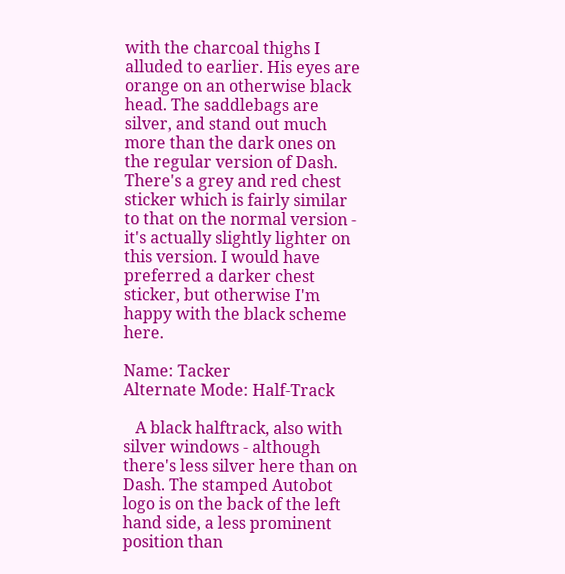with the charcoal thighs I alluded to earlier. His eyes are orange on an otherwise black head. The saddlebags are silver, and stand out much more than the dark ones on the regular version of Dash. There's a grey and red chest sticker which is fairly similar to that on the normal version - it's actually slightly lighter on this version. I would have preferred a darker chest sticker, but otherwise I'm happy with the black scheme here.

Name: Tacker
Alternate Mode: Half-Track

   A black halftrack, also with silver windows - although there's less silver here than on Dash. The stamped Autobot logo is on the back of the left hand side, a less prominent position than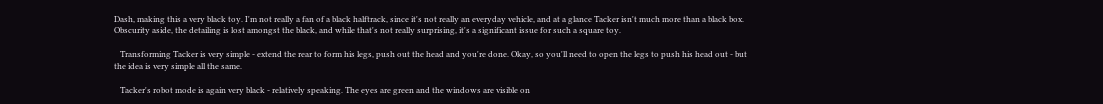Dash, making this a very black toy. I'm not really a fan of a black halftrack, since it's not really an everyday vehicle, and at a glance Tacker isn't much more than a black box. Obscurity aside, the detailing is lost amongst the black, and while that's not really surprising, it's a significant issue for such a square toy.

   Transforming Tacker is very simple - extend the rear to form his legs, push out the head and you're done. Okay, so you'll need to open the legs to push his head out - but the idea is very simple all the same.

   Tacker's robot mode is again very black - relatively speaking. The eyes are green and the windows are visible on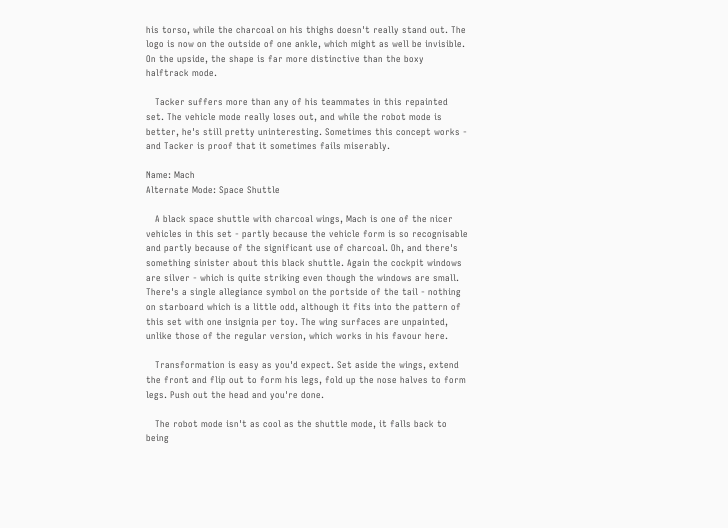his torso, while the charcoal on his thighs doesn't really stand out. The logo is now on the outside of one ankle, which might as well be invisible. On the upside, the shape is far more distinctive than the boxy halftrack mode.

   Tacker suffers more than any of his teammates in this repainted set. The vehicle mode really loses out, and while the robot mode is better, he's still pretty uninteresting. Sometimes this concept works - and Tacker is proof that it sometimes fails miserably.

Name: Mach
Alternate Mode: Space Shuttle

   A black space shuttle with charcoal wings, Mach is one of the nicer vehicles in this set - partly because the vehicle form is so recognisable and partly because of the significant use of charcoal. Oh, and there's something sinister about this black shuttle. Again the cockpit windows are silver - which is quite striking even though the windows are small. There's a single allegiance symbol on the portside of the tail - nothing on starboard which is a little odd, although it fits into the pattern of this set with one insignia per toy. The wing surfaces are unpainted, unlike those of the regular version, which works in his favour here.

   Transformation is easy as you'd expect. Set aside the wings, extend the front and flip out to form his legs, fold up the nose halves to form legs. Push out the head and you're done.

   The robot mode isn't as cool as the shuttle mode, it falls back to being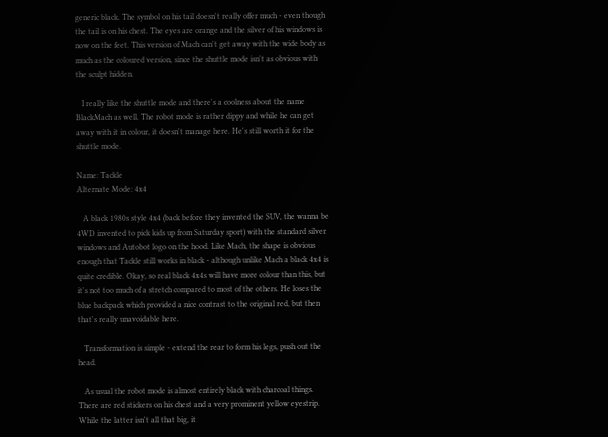generic black. The symbol on his tail doesn't really offer much - even though the tail is on his chest. The eyes are orange and the silver of his windows is now on the feet. This version of Mach can't get away with the wide body as much as the coloured version, since the shuttle mode isn't as obvious with the sculpt hidden.

   I really like the shuttle mode and there's a coolness about the name BlackMach as well. The robot mode is rather dippy and while he can get away with it in colour, it doesn't manage here. He's still worth it for the shuttle mode.

Name: Tackle
Alternate Mode: 4x4

   A black 1980s style 4x4 (back before they invented the SUV, the wanna be 4WD invented to pick kids up from Saturday sport) with the standard silver windows and Autobot logo on the hood. Like Mach, the shape is obvious enough that Tackle still works in black - although unlike Mach a black 4x4 is quite credible. Okay, so real black 4x4s will have more colour than this, but it's not too much of a stretch compared to most of the others. He loses the blue backpack which provided a nice contrast to the original red, but then that's really unavoidable here.

   Transformation is simple - extend the rear to form his legs, push out the head.

   As usual the robot mode is almost entirely black with charcoal things. There are red stickers on his chest and a very prominent yellow eyestrip. While the latter isn't all that big, it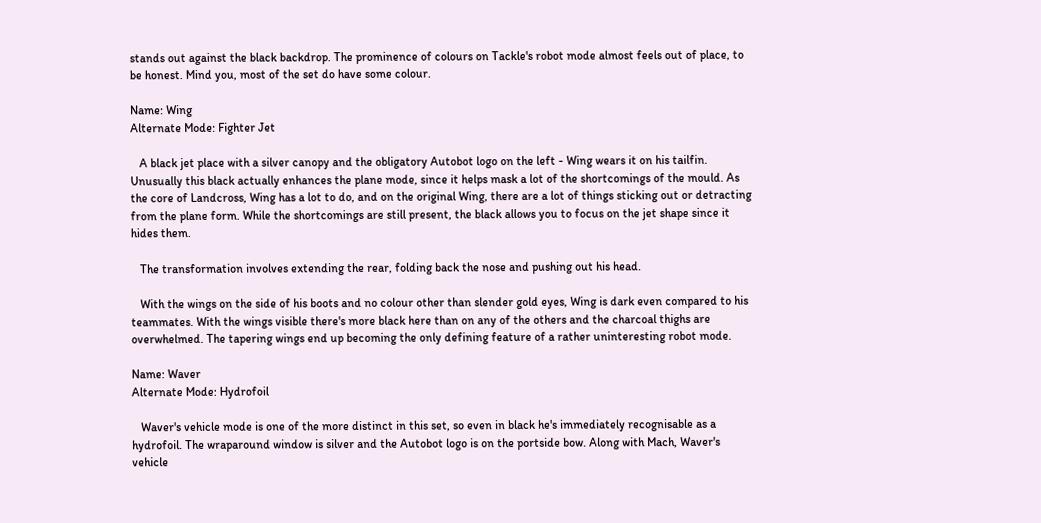stands out against the black backdrop. The prominence of colours on Tackle's robot mode almost feels out of place, to be honest. Mind you, most of the set do have some colour.

Name: Wing
Alternate Mode: Fighter Jet

   A black jet place with a silver canopy and the obligatory Autobot logo on the left - Wing wears it on his tailfin. Unusually this black actually enhances the plane mode, since it helps mask a lot of the shortcomings of the mould. As the core of Landcross, Wing has a lot to do, and on the original Wing, there are a lot of things sticking out or detracting from the plane form. While the shortcomings are still present, the black allows you to focus on the jet shape since it hides them.

   The transformation involves extending the rear, folding back the nose and pushing out his head.

   With the wings on the side of his boots and no colour other than slender gold eyes, Wing is dark even compared to his teammates. With the wings visible there's more black here than on any of the others and the charcoal thighs are overwhelmed. The tapering wings end up becoming the only defining feature of a rather uninteresting robot mode.

Name: Waver
Alternate Mode: Hydrofoil

   Waver's vehicle mode is one of the more distinct in this set, so even in black he's immediately recognisable as a hydrofoil. The wraparound window is silver and the Autobot logo is on the portside bow. Along with Mach, Waver's vehicle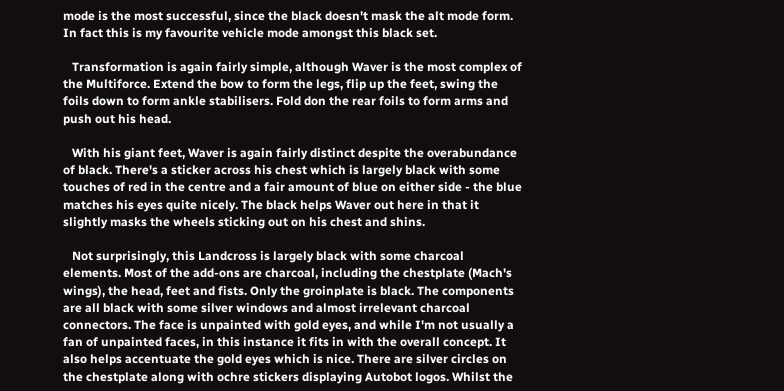mode is the most successful, since the black doesn't mask the alt mode form. In fact this is my favourite vehicle mode amongst this black set.

   Transformation is again fairly simple, although Waver is the most complex of the Multiforce. Extend the bow to form the legs, flip up the feet, swing the foils down to form ankle stabilisers. Fold don the rear foils to form arms and push out his head.

   With his giant feet, Waver is again fairly distinct despite the overabundance of black. There's a sticker across his chest which is largely black with some touches of red in the centre and a fair amount of blue on either side - the blue matches his eyes quite nicely. The black helps Waver out here in that it slightly masks the wheels sticking out on his chest and shins.

   Not surprisingly, this Landcross is largely black with some charcoal elements. Most of the add-ons are charcoal, including the chestplate (Mach's wings), the head, feet and fists. Only the groinplate is black. The components are all black with some silver windows and almost irrelevant charcoal connectors. The face is unpainted with gold eyes, and while I'm not usually a fan of unpainted faces, in this instance it fits in with the overall concept. It also helps accentuate the gold eyes which is nice. There are silver circles on the chestplate along with ochre stickers displaying Autobot logos. Whilst the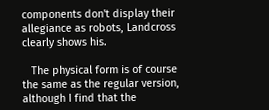components don't display their allegiance as robots, Landcross clearly shows his.

   The physical form is of course the same as the regular version, although I find that the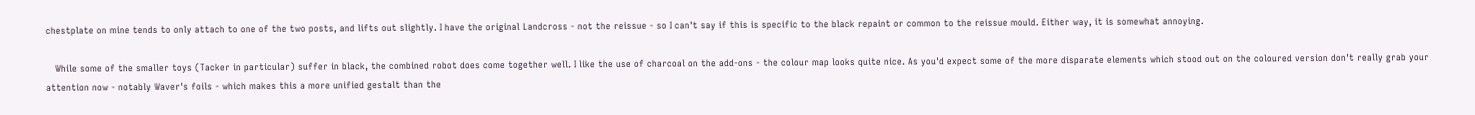chestplate on mine tends to only attach to one of the two posts, and lifts out slightly. I have the original Landcross - not the reissue - so I can't say if this is specific to the black repaint or common to the reissue mould. Either way, it is somewhat annoying.

   While some of the smaller toys (Tacker in particular) suffer in black, the combined robot does come together well. I like the use of charcoal on the add-ons - the colour map looks quite nice. As you'd expect some of the more disparate elements which stood out on the coloured version don't really grab your attention now - notably Waver's foils - which makes this a more unified gestalt than the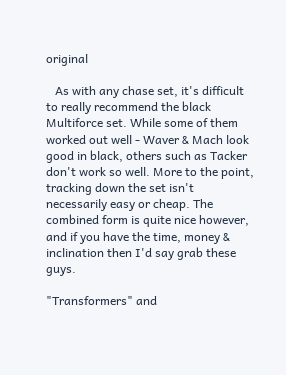original

   As with any chase set, it's difficult to really recommend the black Multiforce set. While some of them worked out well - Waver & Mach look good in black, others such as Tacker don't work so well. More to the point, tracking down the set isn't necessarily easy or cheap. The combined form is quite nice however, and if you have the time, money & inclination then I'd say grab these guys.

"Transformers" and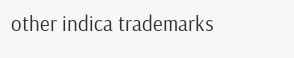other indica trademarks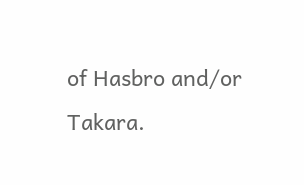of Hasbro and/or Takara.